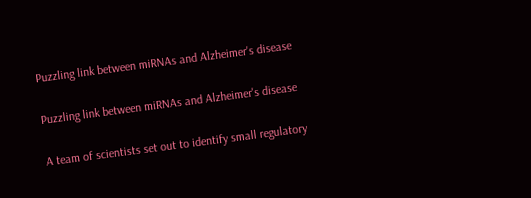Puzzling link between miRNAs and Alzheimer's disease

Puzzling link between miRNAs and Alzheimer's disease

A team of scientists set out to identify small regulatory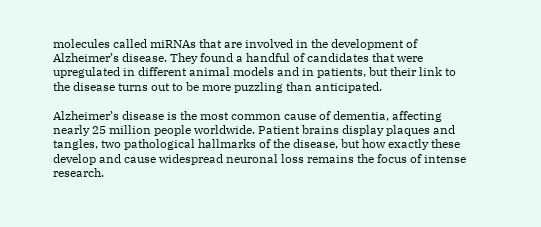molecules called miRNAs that are involved in the development of Alzheimer’s disease. They found a handful of candidates that were upregulated in different animal models and in patients, but their link to the disease turns out to be more puzzling than anticipated.

Alzheimer’s disease is the most common cause of dementia, affecting nearly 25 million people worldwide. Patient brains display plaques and tangles, two pathological hallmarks of the disease, but how exactly these develop and cause widespread neuronal loss remains the focus of intense research.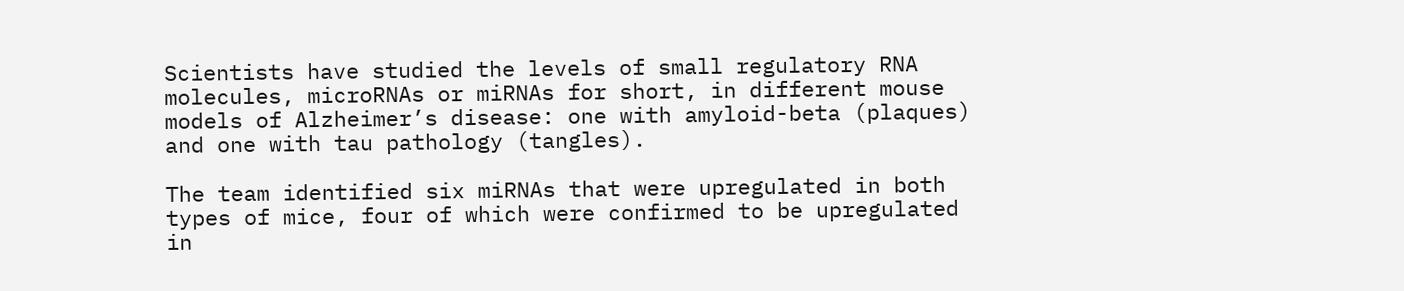Scientists have studied the levels of small regulatory RNA molecules, microRNAs or miRNAs for short, in different mouse models of Alzheimer’s disease: one with amyloid-beta (plaques) and one with tau pathology (tangles).

The team identified six miRNAs that were upregulated in both types of mice, four of which were confirmed to be upregulated in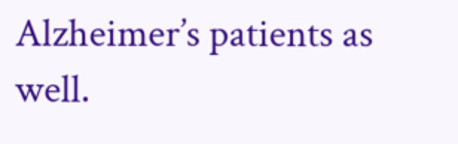Alzheimer’s patients as well.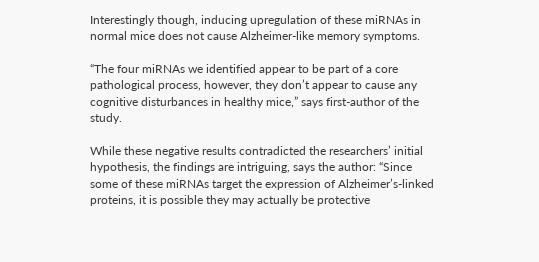Interestingly though, inducing upregulation of these miRNAs in normal mice does not cause Alzheimer-like memory symptoms.

“The four miRNAs we identified appear to be part of a core pathological process, however, they don’t appear to cause any cognitive disturbances in healthy mice,” says first-author of the study.

While these negative results contradicted the researchers’ initial hypothesis, the findings are intriguing, says the author: “Since some of these miRNAs target the expression of Alzheimer’s-linked proteins, it is possible they may actually be protective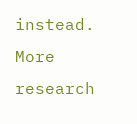instead. More research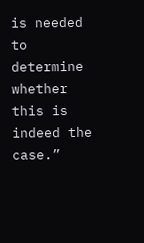is needed to determine whether this is indeed the case.”